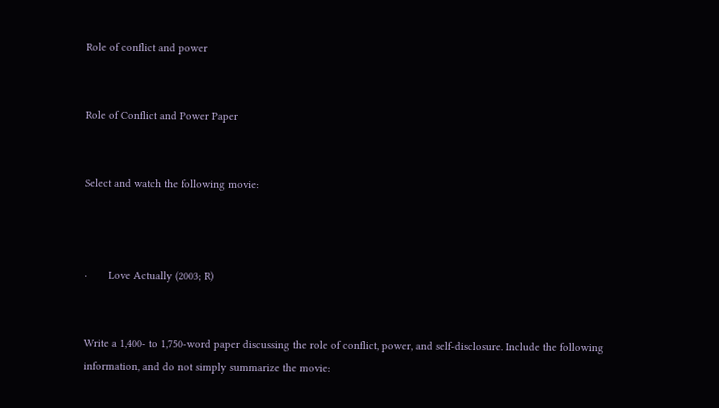Role of conflict and power


Role of Conflict and Power Paper


Select and watch the following movie:



·       Love Actually (2003; R)


Write a 1,400- to 1,750-word paper discussing the role of conflict, power, and self-disclosure. Include the following information, and do not simply summarize the movie: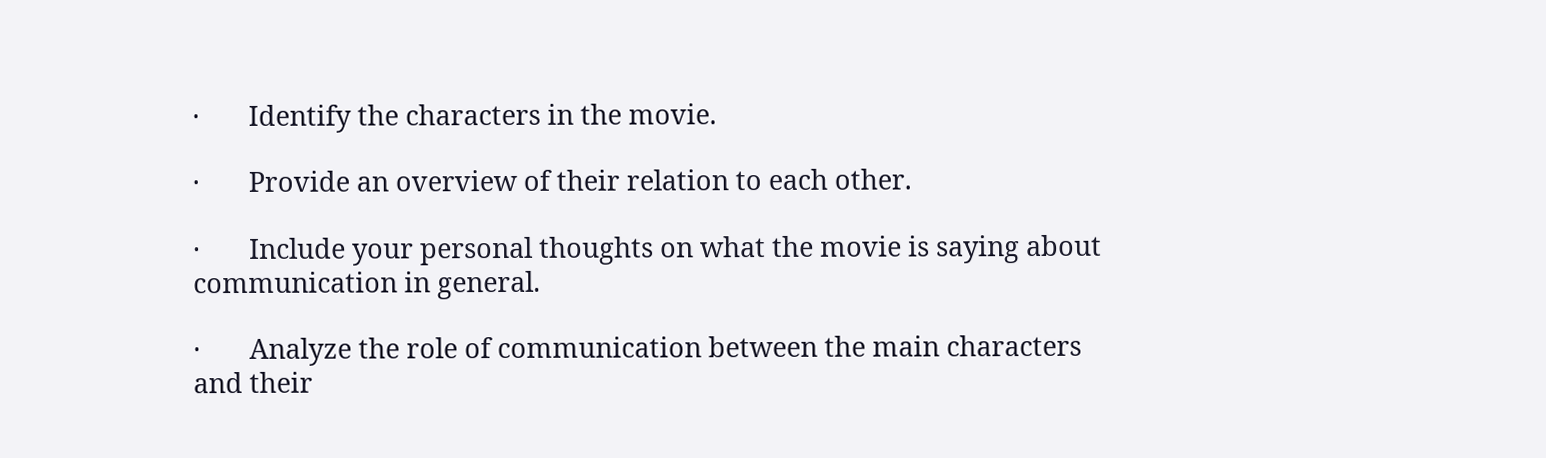·       Identify the characters in the movie.

·       Provide an overview of their relation to each other.

·       Include your personal thoughts on what the movie is saying about communication in general.

·       Analyze the role of communication between the main characters and their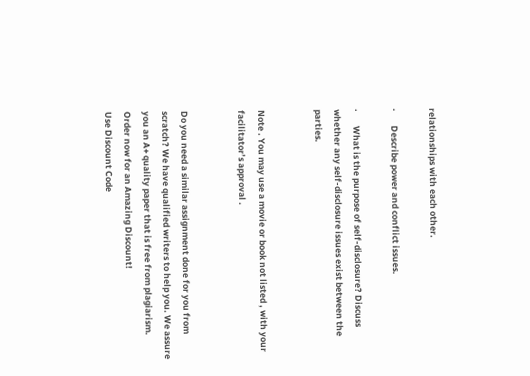relationships with each other.

·       Describe power and conflict issues.

·       What is the purpose of self-disclosure? Discuss whether any self-disclosure issues exist between the parties.


Note . You may use a movie or book not listed , with your facilitator’s approval .


Do you need a similar assignment done for you from scratch? We have qualified writers to help you. We assure you an A+ quality paper that is free from plagiarism. Order now for an Amazing Discount!
Use Discount Code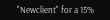"Newclient" for a 15%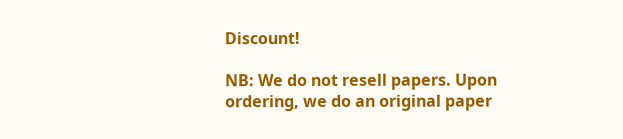Discount!

NB: We do not resell papers. Upon ordering, we do an original paper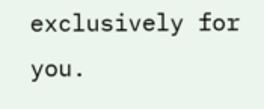exclusively for you.